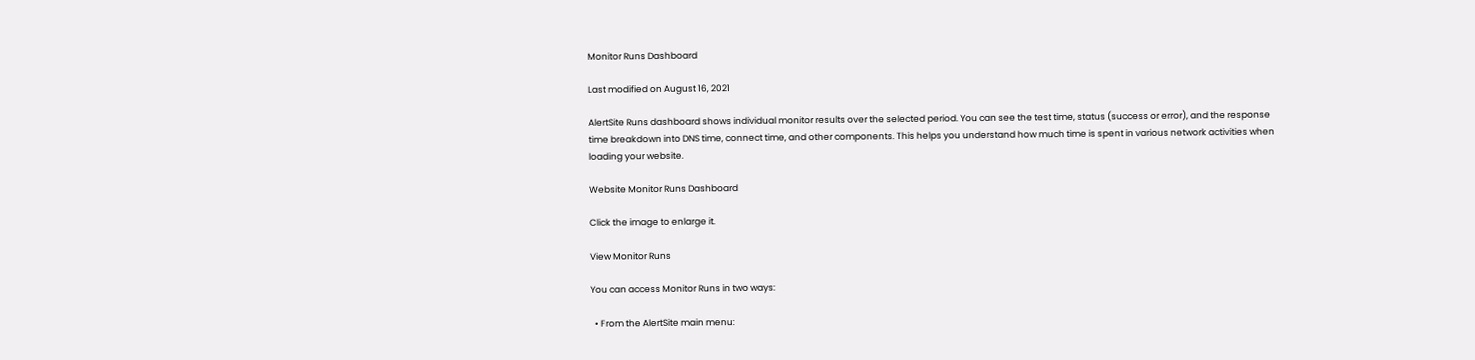Monitor Runs Dashboard

Last modified on August 16, 2021

AlertSite Runs dashboard shows individual monitor results over the selected period. You can see the test time, status (success or error), and the response time breakdown into DNS time, connect time, and other components. This helps you understand how much time is spent in various network activities when loading your website.

Website Monitor Runs Dashboard

Click the image to enlarge it.

View Monitor Runs

You can access Monitor Runs in two ways:

  • From the AlertSite main menu: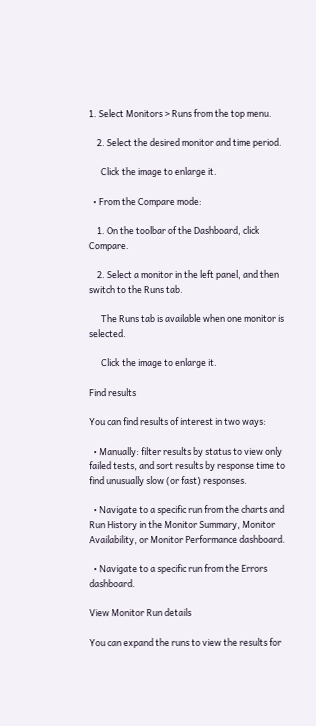1. Select Monitors > Runs from the top menu.

    2. Select the desired monitor and time period.

      Click the image to enlarge it.

  • From the Compare mode:

    1. On the toolbar of the Dashboard, click  Compare.

    2. Select a monitor in the left panel, and then switch to the Runs tab.

      The Runs tab is available when one monitor is selected.

      Click the image to enlarge it.

Find results

You can find results of interest in two ways:

  • Manually: filter results by status to view only failed tests, and sort results by response time to find unusually slow (or fast) responses.

  • Navigate to a specific run from the charts and Run History in the Monitor Summary, Monitor Availability, or Monitor Performance dashboard.

  • Navigate to a specific run from the Errors dashboard.

View Monitor Run details

You can expand the runs to view the results for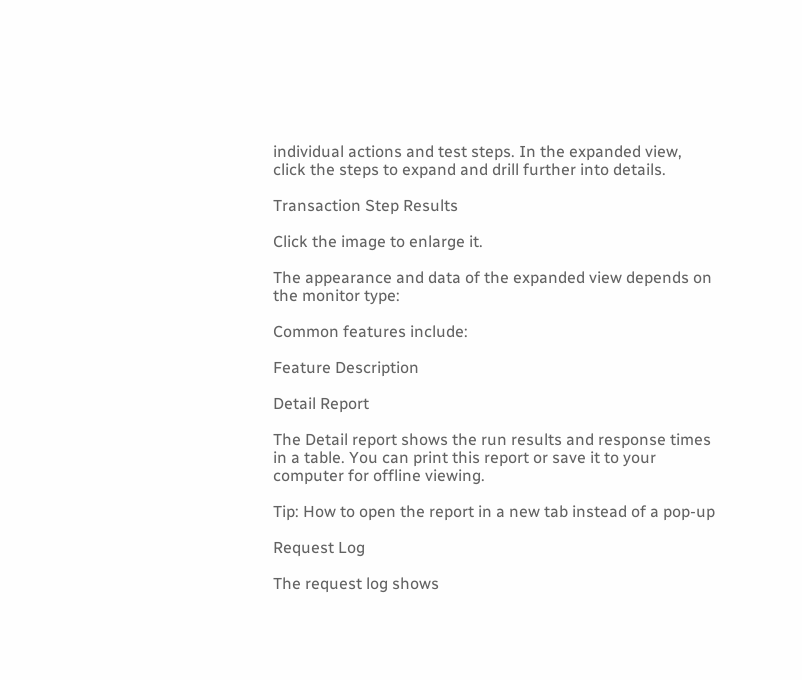individual actions and test steps. In the expanded view, click the steps to expand and drill further into details.

Transaction Step Results

Click the image to enlarge it.

The appearance and data of the expanded view depends on the monitor type:

Common features include:

Feature Description

Detail Report

The Detail report shows the run results and response times in a table. You can print this report or save it to your computer for offline viewing.

Tip: How to open the report in a new tab instead of a pop-up

Request Log

The request log shows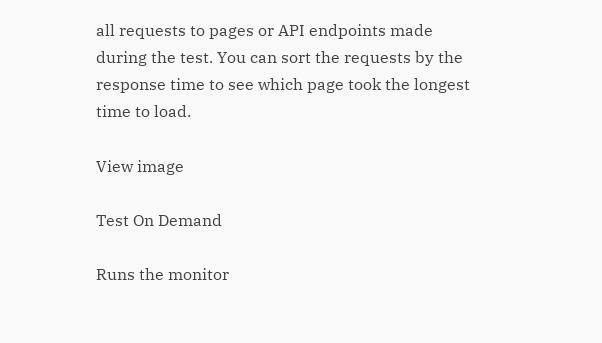all requests to pages or API endpoints made during the test. You can sort the requests by the response time to see which page took the longest time to load.

View image

Test On Demand

Runs the monitor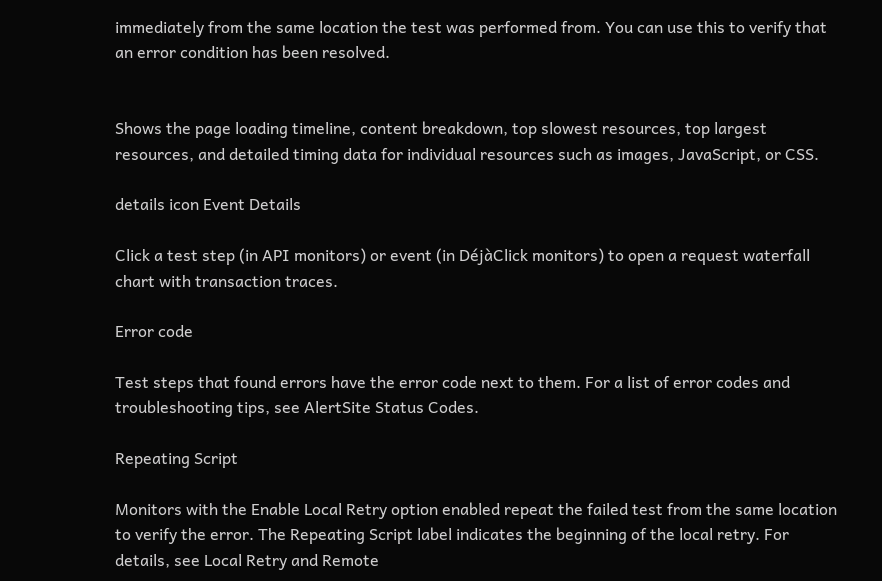immediately from the same location the test was performed from. You can use this to verify that an error condition has been resolved.


Shows the page loading timeline, content breakdown, top slowest resources, top largest resources, and detailed timing data for individual resources such as images, JavaScript, or CSS.

details icon Event Details

Click a test step (in API monitors) or event (in DéjàClick monitors) to open a request waterfall chart with transaction traces.

Error code

Test steps that found errors have the error code next to them. For a list of error codes and troubleshooting tips, see AlertSite Status Codes.

Repeating Script

Monitors with the Enable Local Retry option enabled repeat the failed test from the same location to verify the error. The Repeating Script label indicates the beginning of the local retry. For details, see Local Retry and Remote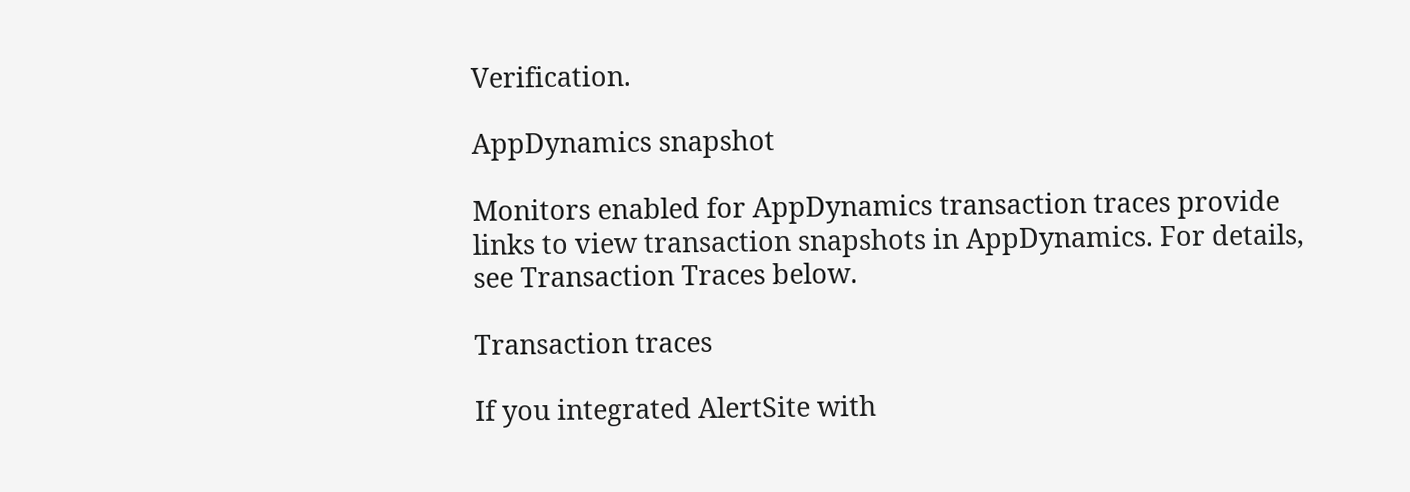Verification.

AppDynamics snapshot

Monitors enabled for AppDynamics transaction traces provide links to view transaction snapshots in AppDynamics. For details, see Transaction Traces below.

Transaction traces

If you integrated AlertSite with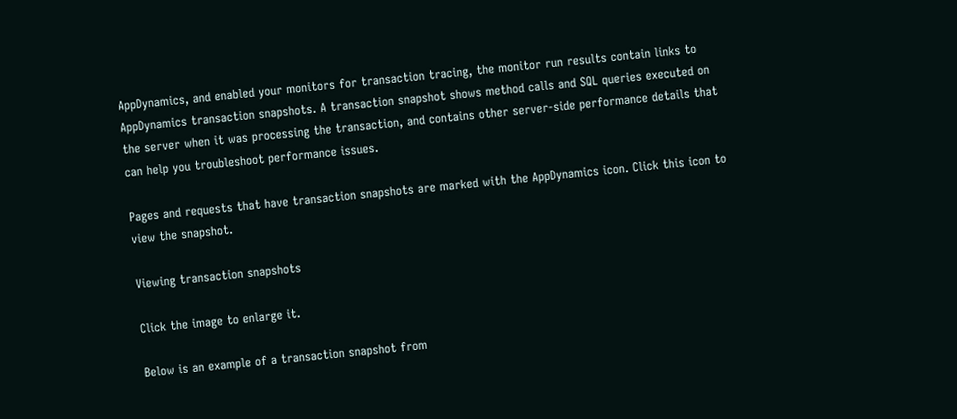AppDynamics, and enabled your monitors for transaction tracing, the monitor run results contain links to AppDynamics transaction snapshots. A transaction snapshot shows method calls and SQL queries executed on the server when it was processing the transaction, and contains other server-side performance details that can help you troubleshoot performance issues.

Pages and requests that have transaction snapshots are marked with the AppDynamics icon. Click this icon to view the snapshot.

Viewing transaction snapshots

Click the image to enlarge it.

Below is an example of a transaction snapshot from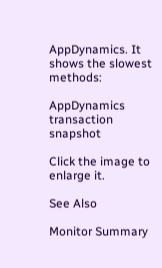AppDynamics. It shows the slowest methods:

AppDynamics transaction snapshot

Click the image to enlarge it.

See Also

Monitor Summary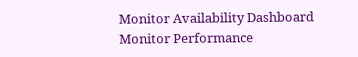Monitor Availability Dashboard
Monitor Performance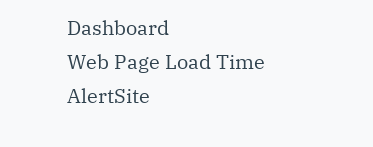Dashboard
Web Page Load Time
AlertSite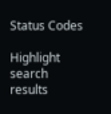Status Codes

Highlight search results